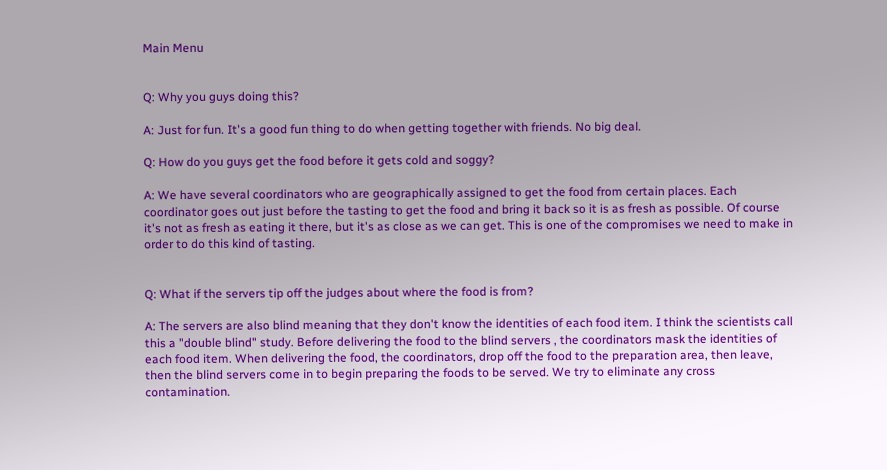Main Menu


Q: Why you guys doing this?

A: Just for fun. It's a good fun thing to do when getting together with friends. No big deal.

Q: How do you guys get the food before it gets cold and soggy?

A: We have several coordinators who are geographically assigned to get the food from certain places. Each coordinator goes out just before the tasting to get the food and bring it back so it is as fresh as possible. Of course it's not as fresh as eating it there, but it's as close as we can get. This is one of the compromises we need to make in order to do this kind of tasting.


Q: What if the servers tip off the judges about where the food is from?

A: The servers are also blind meaning that they don't know the identities of each food item. I think the scientists call this a "double blind" study. Before delivering the food to the blind servers , the coordinators mask the identities of each food item. When delivering the food, the coordinators, drop off the food to the preparation area, then leave, then the blind servers come in to begin preparing the foods to be served. We try to eliminate any cross contamination.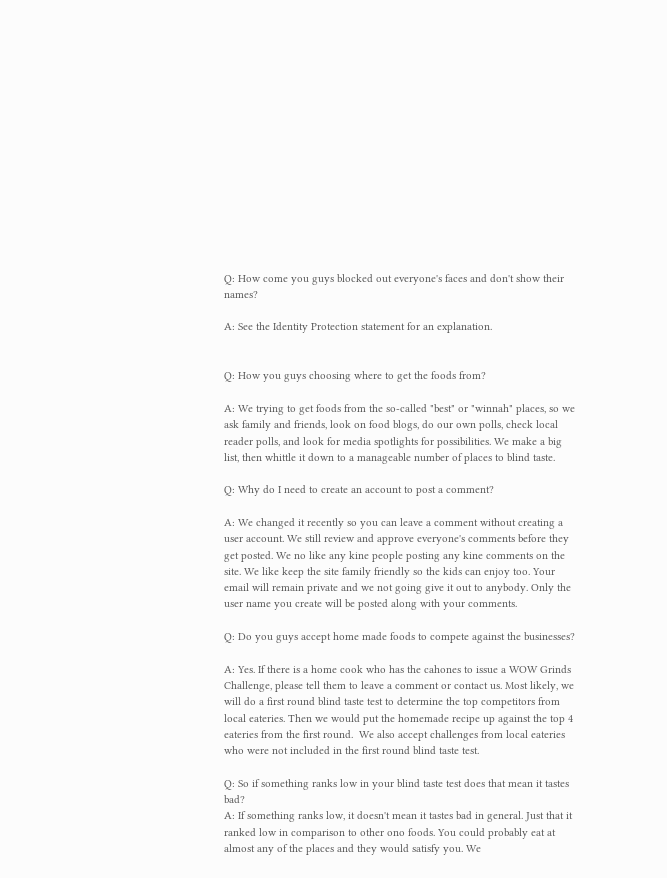Q: How come you guys blocked out everyone's faces and don't show their names?

A: See the Identity Protection statement for an explanation.


Q: How you guys choosing where to get the foods from?

A: We trying to get foods from the so-called "best" or "winnah" places, so we ask family and friends, look on food blogs, do our own polls, check local reader polls, and look for media spotlights for possibilities. We make a big list, then whittle it down to a manageable number of places to blind taste.

Q: Why do I need to create an account to post a comment?

A: We changed it recently so you can leave a comment without creating a user account. We still review and approve everyone's comments before they get posted. We no like any kine people posting any kine comments on the site. We like keep the site family friendly so the kids can enjoy too. Your email will remain private and we not going give it out to anybody. Only the user name you create will be posted along with your comments.

Q: Do you guys accept home made foods to compete against the businesses?

A: Yes. If there is a home cook who has the cahones to issue a WOW Grinds Challenge, please tell them to leave a comment or contact us. Most likely, we will do a first round blind taste test to determine the top competitors from local eateries. Then we would put the homemade recipe up against the top 4 eateries from the first round.  We also accept challenges from local eateries who were not included in the first round blind taste test.

Q: So if something ranks low in your blind taste test does that mean it tastes bad?
A: If something ranks low, it doesn't mean it tastes bad in general. Just that it ranked low in comparison to other ono foods. You could probably eat at almost any of the places and they would satisfy you. We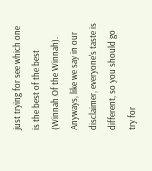just trying for see which one is the best of the best (Winnah Of the Winnah). Anyways, like we say in our disclaimer, everyone's taste is different, so you should go try for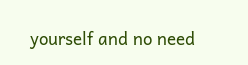yourself and no need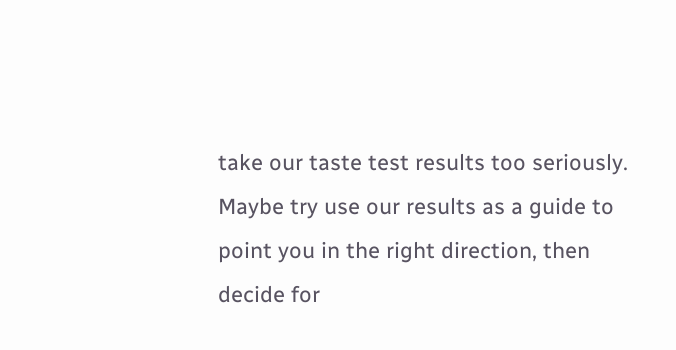take our taste test results too seriously. Maybe try use our results as a guide to point you in the right direction, then decide for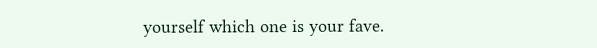yourself which one is your fave.